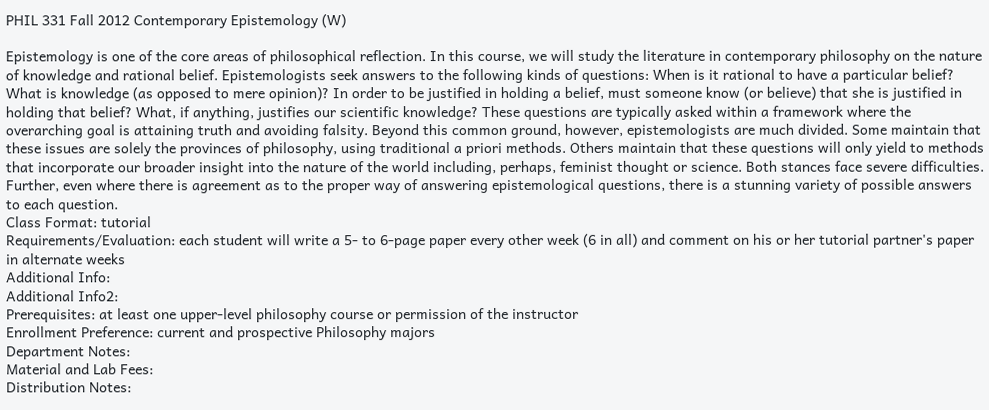PHIL 331 Fall 2012 Contemporary Epistemology (W)

Epistemology is one of the core areas of philosophical reflection. In this course, we will study the literature in contemporary philosophy on the nature of knowledge and rational belief. Epistemologists seek answers to the following kinds of questions: When is it rational to have a particular belief? What is knowledge (as opposed to mere opinion)? In order to be justified in holding a belief, must someone know (or believe) that she is justified in holding that belief? What, if anything, justifies our scientific knowledge? These questions are typically asked within a framework where the overarching goal is attaining truth and avoiding falsity. Beyond this common ground, however, epistemologists are much divided. Some maintain that these issues are solely the provinces of philosophy, using traditional a priori methods. Others maintain that these questions will only yield to methods that incorporate our broader insight into the nature of the world including, perhaps, feminist thought or science. Both stances face severe difficulties. Further, even where there is agreement as to the proper way of answering epistemological questions, there is a stunning variety of possible answers to each question.
Class Format: tutorial
Requirements/Evaluation: each student will write a 5- to 6-page paper every other week (6 in all) and comment on his or her tutorial partner's paper in alternate weeks
Additional Info:
Additional Info2:
Prerequisites: at least one upper-level philosophy course or permission of the instructor
Enrollment Preference: current and prospective Philosophy majors
Department Notes:
Material and Lab Fees:
Distribution Notes: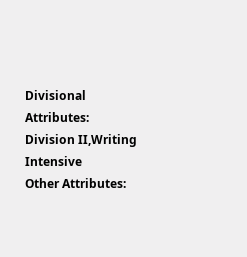Divisional Attributes: Division II,Writing Intensive
Other Attributes: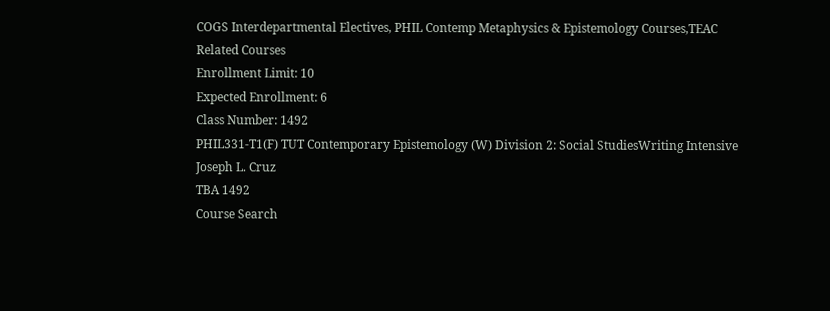COGS Interdepartmental Electives, PHIL Contemp Metaphysics & Epistemology Courses,TEAC Related Courses
Enrollment Limit: 10
Expected Enrollment: 6
Class Number: 1492
PHIL331-T1(F) TUT Contemporary Epistemology (W) Division 2: Social StudiesWriting Intensive Joseph L. Cruz
TBA 1492
Course Search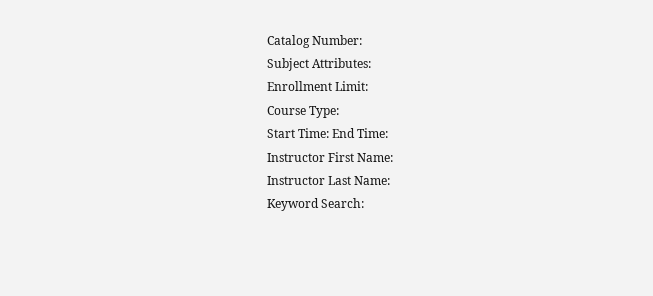Catalog Number:
Subject Attributes:
Enrollment Limit:
Course Type:
Start Time: End Time:
Instructor First Name:
Instructor Last Name:
Keyword Search: